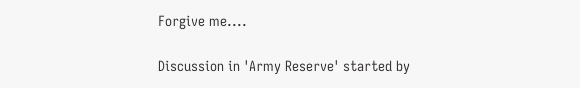Forgive me....

Discussion in 'Army Reserve' started by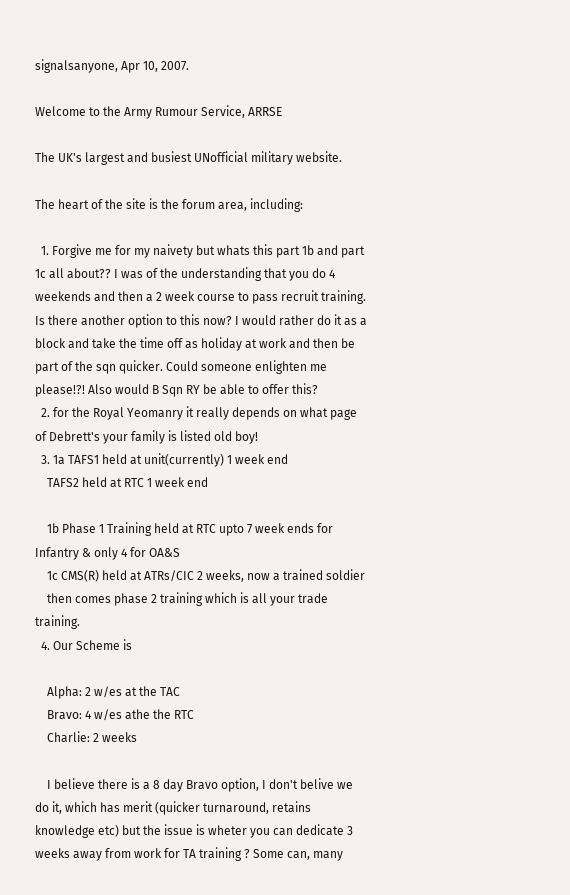signalsanyone, Apr 10, 2007.

Welcome to the Army Rumour Service, ARRSE

The UK's largest and busiest UNofficial military website.

The heart of the site is the forum area, including:

  1. Forgive me for my naivety but whats this part 1b and part 1c all about?? I was of the understanding that you do 4 weekends and then a 2 week course to pass recruit training. Is there another option to this now? I would rather do it as a block and take the time off as holiday at work and then be part of the sqn quicker. Could someone enlighten me please!?! Also would B Sqn RY be able to offer this?
  2. for the Royal Yeomanry it really depends on what page of Debrett's your family is listed old boy!
  3. 1a TAFS1 held at unit(currently) 1 week end
    TAFS2 held at RTC 1 week end

    1b Phase 1 Training held at RTC upto 7 week ends for Infantry & only 4 for OA&S
    1c CMS(R) held at ATRs/CIC 2 weeks, now a trained soldier
    then comes phase 2 training which is all your trade training.
  4. Our Scheme is

    Alpha: 2 w/es at the TAC
    Bravo: 4 w/es athe the RTC
    Charlie: 2 weeks

    I believe there is a 8 day Bravo option, I don't belive we do it, which has merit (quicker turnaround, retains knowledge etc) but the issue is wheter you can dedicate 3 weeks away from work for TA training ? Some can, many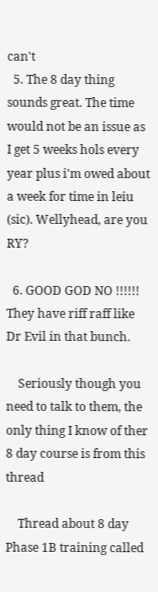can't
  5. The 8 day thing sounds great. The time would not be an issue as I get 5 weeks hols every year plus i'm owed about a week for time in leiu (sic). Wellyhead, are you RY?

  6. GOOD GOD NO !!!!!! They have riff raff like Dr Evil in that bunch.

    Seriously though you need to talk to them, the only thing I know of ther 8 day course is from this thread

    Thread about 8 day Phase 1B training called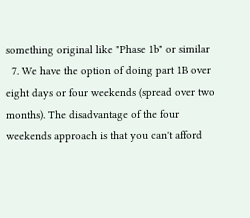something original like "Phase 1b" or similar
  7. We have the option of doing part 1B over eight days or four weekends (spread over two months). The disadvantage of the four weekends approach is that you can't afford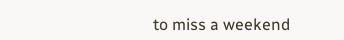to miss a weekend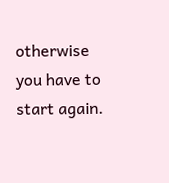otherwise you have to start again.